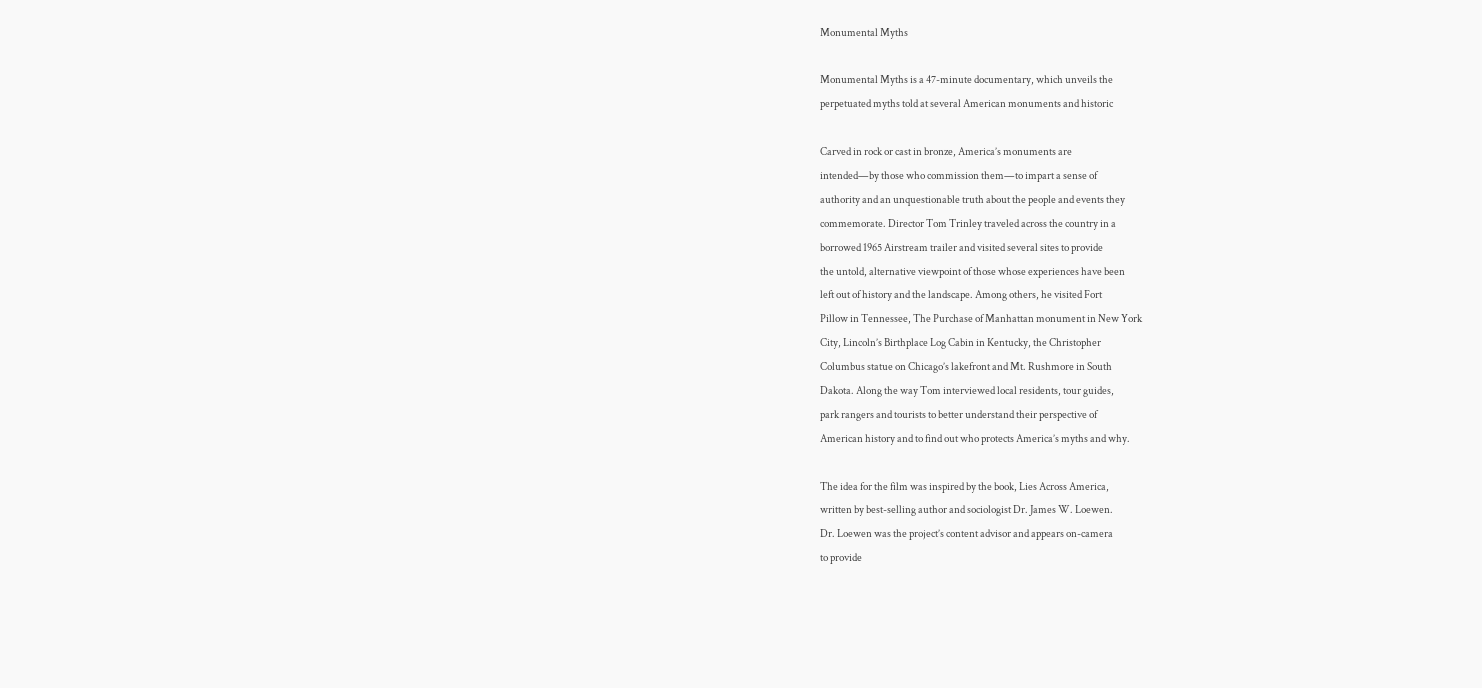Monumental Myths

Monumental Myths is a 47-minute documentary, which unveils the
perpetuated myths told at several American monuments and historic

Carved in rock or cast in bronze, America’s monuments are
intended—by those who commission them—to impart a sense of
authority and an unquestionable truth about the people and events they
commemorate. Director Tom Trinley traveled across the country in a
borrowed 1965 Airstream trailer and visited several sites to provide
the untold, alternative viewpoint of those whose experiences have been
left out of history and the landscape. Among others, he visited Fort
Pillow in Tennessee, The Purchase of Manhattan monument in New York
City, Lincoln’s Birthplace Log Cabin in Kentucky, the Christopher
Columbus statue on Chicago’s lakefront and Mt. Rushmore in South
Dakota. Along the way Tom interviewed local residents, tour guides,
park rangers and tourists to better understand their perspective of
American history and to find out who protects America’s myths and why.

The idea for the film was inspired by the book, Lies Across America,
written by best-selling author and sociologist Dr. James W. Loewen.
Dr. Loewen was the project’s content advisor and appears on-camera
to provide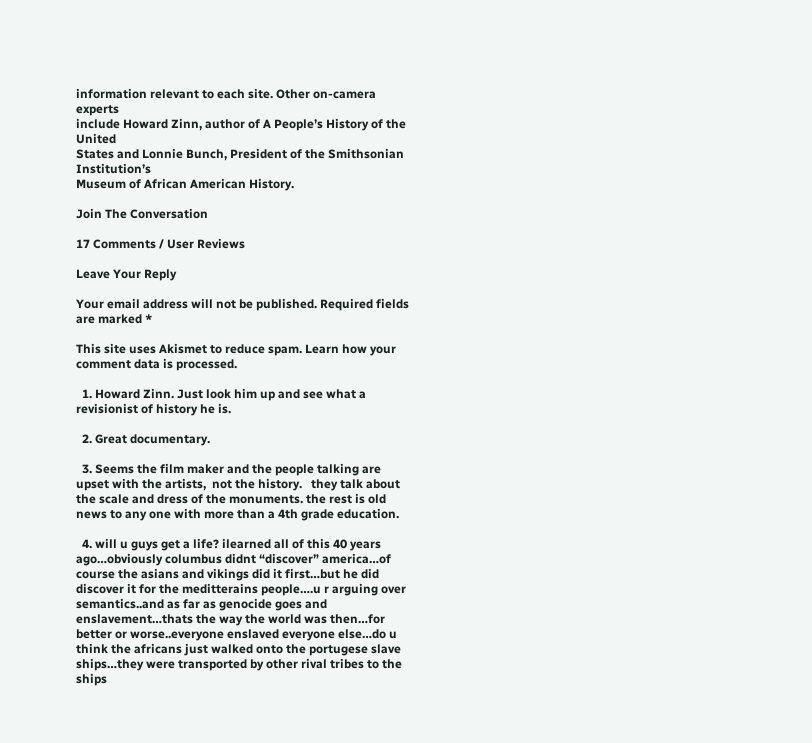information relevant to each site. Other on-camera experts
include Howard Zinn, author of A People’s History of the United
States and Lonnie Bunch, President of the Smithsonian Institution’s
Museum of African American History.

Join The Conversation

17 Comments / User Reviews

Leave Your Reply

Your email address will not be published. Required fields are marked *

This site uses Akismet to reduce spam. Learn how your comment data is processed.

  1. Howard Zinn. Just look him up and see what a revisionist of history he is.

  2. Great documentary.

  3. Seems the film maker and the people talking are upset with the artists,  not the history.   they talk about the scale and dress of the monuments. the rest is old news to any one with more than a 4th grade education.

  4. will u guys get a life? ilearned all of this 40 years ago…obviously columbus didnt “discover” america…of course the asians and vikings did it first…but he did discover it for the meditterains people….u r arguing over semantics..and as far as genocide goes and enslavement…thats the way the world was then…for better or worse..everyone enslaved everyone else…do u think the africans just walked onto the portugese slave ships…they were transported by other rival tribes to the ships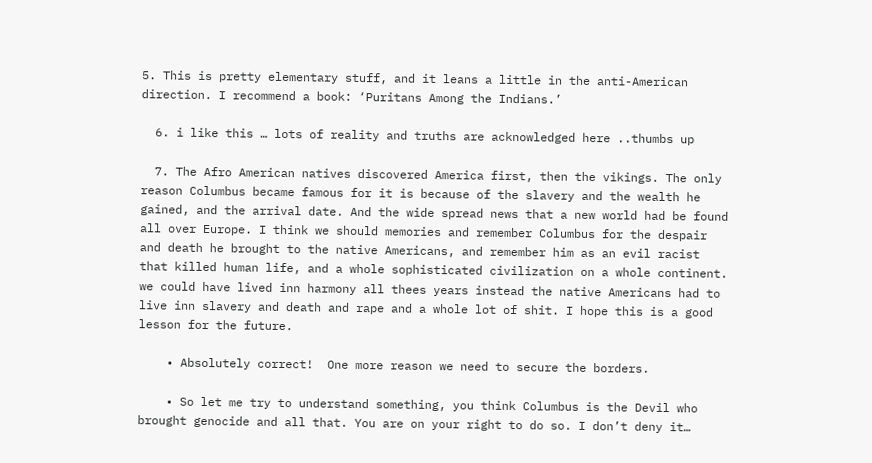5. This is pretty elementary stuff, and it leans a little in the anti-American direction. I recommend a book: ‘Puritans Among the Indians.’

  6. i like this … lots of reality and truths are acknowledged here ..thumbs up

  7. The Afro American natives discovered America first, then the vikings. The only reason Columbus became famous for it is because of the slavery and the wealth he gained, and the arrival date. And the wide spread news that a new world had be found all over Europe. I think we should memories and remember Columbus for the despair and death he brought to the native Americans, and remember him as an evil racist that killed human life, and a whole sophisticated civilization on a whole continent. we could have lived inn harmony all thees years instead the native Americans had to live inn slavery and death and rape and a whole lot of shit. I hope this is a good lesson for the future.

    • Absolutely correct!  One more reason we need to secure the borders.

    • So let me try to understand something, you think Columbus is the Devil who brought genocide and all that. You are on your right to do so. I don’t deny it…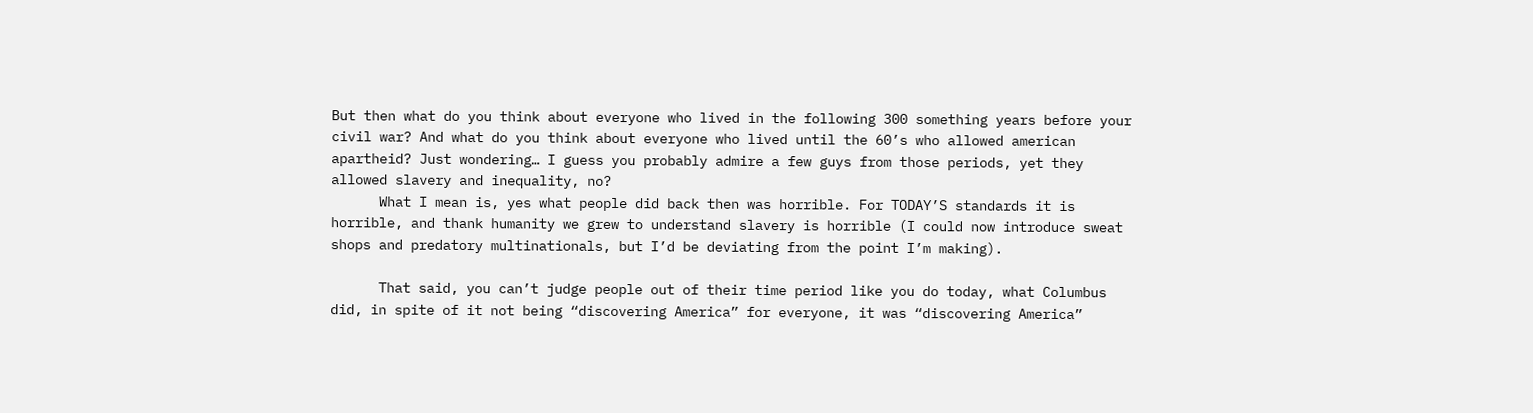But then what do you think about everyone who lived in the following 300 something years before your civil war? And what do you think about everyone who lived until the 60’s who allowed american apartheid? Just wondering… I guess you probably admire a few guys from those periods, yet they allowed slavery and inequality, no?
      What I mean is, yes what people did back then was horrible. For TODAY’S standards it is horrible, and thank humanity we grew to understand slavery is horrible (I could now introduce sweat shops and predatory multinationals, but I’d be deviating from the point I’m making).

      That said, you can’t judge people out of their time period like you do today, what Columbus did, in spite of it not being “discovering America” for everyone, it was “discovering America”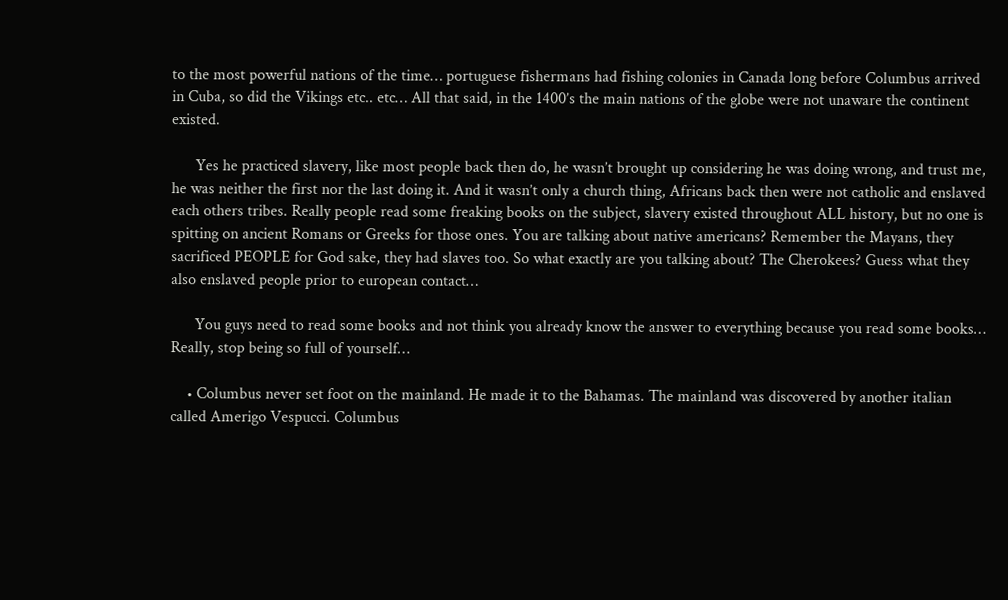to the most powerful nations of the time… portuguese fishermans had fishing colonies in Canada long before Columbus arrived in Cuba, so did the Vikings etc.. etc… All that said, in the 1400’s the main nations of the globe were not unaware the continent existed.

      Yes he practiced slavery, like most people back then do, he wasn’t brought up considering he was doing wrong, and trust me, he was neither the first nor the last doing it. And it wasn’t only a church thing, Africans back then were not catholic and enslaved each others tribes. Really people read some freaking books on the subject, slavery existed throughout ALL history, but no one is spitting on ancient Romans or Greeks for those ones. You are talking about native americans? Remember the Mayans, they sacrificed PEOPLE for God sake, they had slaves too. So what exactly are you talking about? The Cherokees? Guess what they also enslaved people prior to european contact…

      You guys need to read some books and not think you already know the answer to everything because you read some books… Really, stop being so full of yourself…

    • Columbus never set foot on the mainland. He made it to the Bahamas. The mainland was discovered by another italian called Amerigo Vespucci. Columbus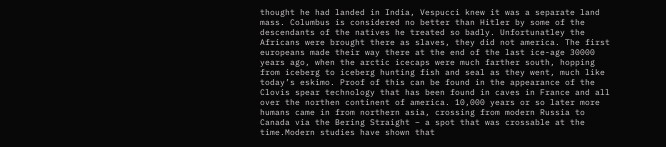thought he had landed in India, Vespucci knew it was a separate land mass. Columbus is considered no better than Hitler by some of the descendants of the natives he treated so badly. Unfortunatley the Africans were brought there as slaves, they did not america. The first europeans made their way there at the end of the last ice-age 30000 years ago, when the arctic icecaps were much farther south, hopping from iceberg to iceberg hunting fish and seal as they went, much like today’s eskimo. Proof of this can be found in the appearance of the Clovis spear technology that has been found in caves in France and all over the northen continent of america. 10,000 years or so later more humans came in from northern asia, crossing from modern Russia to Canada via the Bering Straight – a spot that was crossable at the time.Modern studies have shown that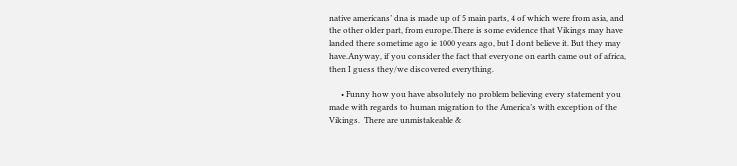native americans’ dna is made up of 5 main parts, 4 of which were from asia, and the other older part, from europe.There is some evidence that Vikings may have landed there sometime ago ie 1000 years ago, but I dont believe it. But they may have.Anyway, if you consider the fact that everyone on earth came out of africa, then I guess they/we discovered everything.

      • Funny how you have absolutely no problem believing every statement you made with regards to human migration to the America’s with exception of the Vikings.  There are unmistakeable &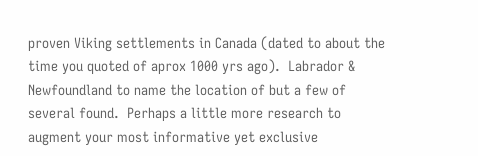proven Viking settlements in Canada (dated to about the time you quoted of aprox 1000 yrs ago).  Labrador & Newfoundland to name the location of but a few of several found.  Perhaps a little more research to augment your most informative yet exclusive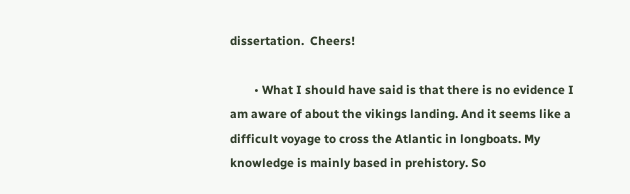dissertation.  Cheers!

        • What I should have said is that there is no evidence I am aware of about the vikings landing. And it seems like a difficult voyage to cross the Atlantic in longboats. My knowledge is mainly based in prehistory. So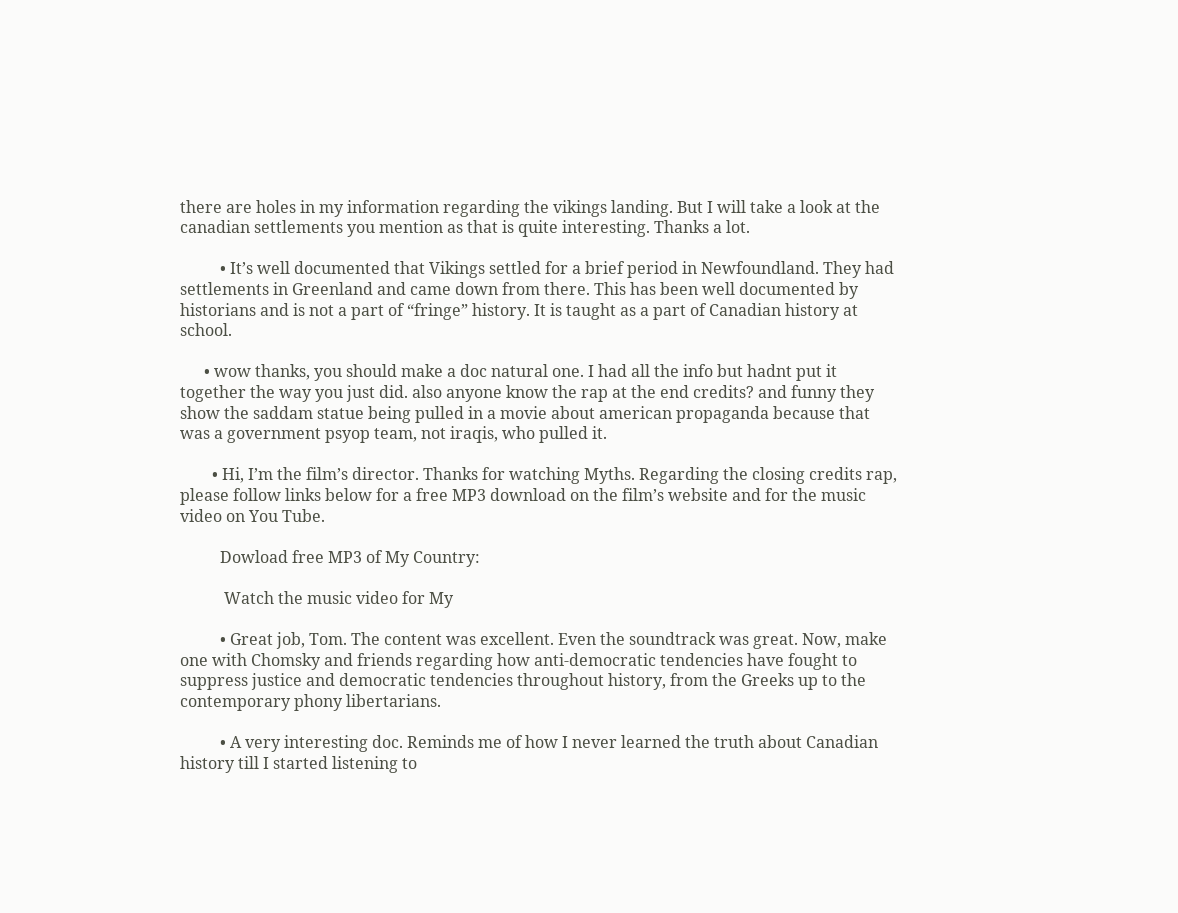there are holes in my information regarding the vikings landing. But I will take a look at the canadian settlements you mention as that is quite interesting. Thanks a lot.

          • It’s well documented that Vikings settled for a brief period in Newfoundland. They had settlements in Greenland and came down from there. This has been well documented by historians and is not a part of “fringe” history. It is taught as a part of Canadian history at school.

      • wow thanks, you should make a doc natural one. I had all the info but hadnt put it together the way you just did. also anyone know the rap at the end credits? and funny they show the saddam statue being pulled in a movie about american propaganda because that was a government psyop team, not iraqis, who pulled it.

        • Hi, I’m the film’s director. Thanks for watching Myths. Regarding the closing credits rap, please follow links below for a free MP3 download on the film’s website and for the music video on You Tube.

          Dowload free MP3 of My Country:

           Watch the music video for My

          • Great job, Tom. The content was excellent. Even the soundtrack was great. Now, make one with Chomsky and friends regarding how anti-democratic tendencies have fought to suppress justice and democratic tendencies throughout history, from the Greeks up to the contemporary phony libertarians.

          • A very interesting doc. Reminds me of how I never learned the truth about Canadian history till I started listening to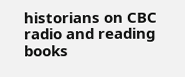historians on CBC radio and reading books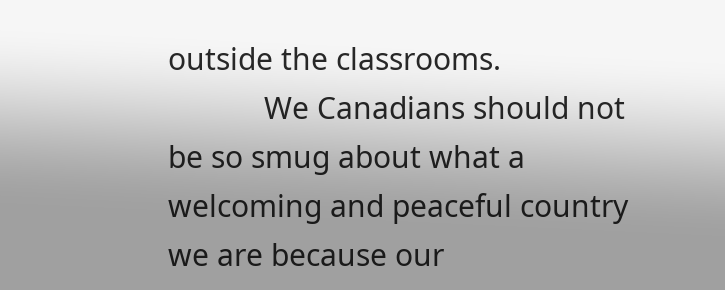outside the classrooms.
            We Canadians should not be so smug about what a welcoming and peaceful country we are because our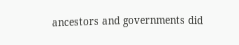ancestors and governments did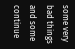some very bad things and some continue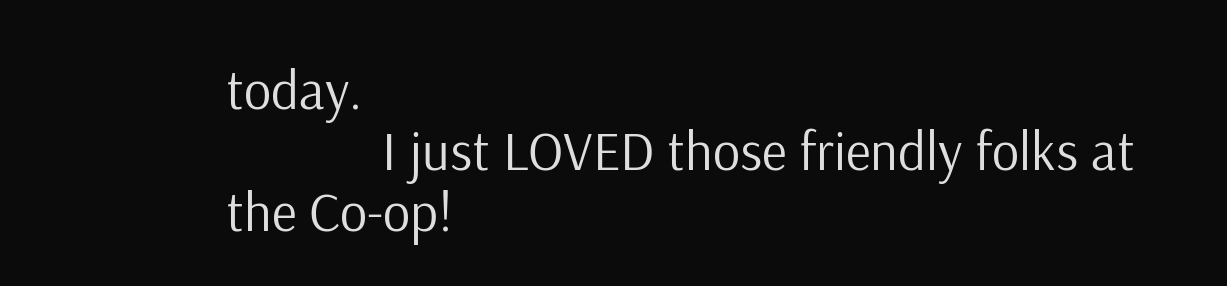today.
            I just LOVED those friendly folks at the Co-op!